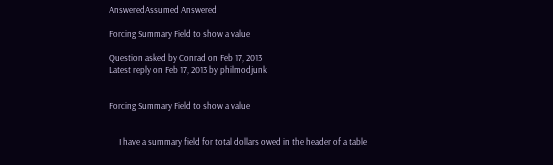AnsweredAssumed Answered

Forcing Summary Field to show a value

Question asked by Conrad on Feb 17, 2013
Latest reply on Feb 17, 2013 by philmodjunk


Forcing Summary Field to show a value


     I have a summary field for total dollars owed in the header of a table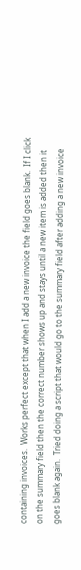containing invoices.  Works perfect except that when I add a new invoice the field goes blank.  If I click on the summary field then the correct number shows up and stays until a new item is added then it goes blank again.  Tried doing a script that would go to the summary field after adding a new invoice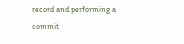record and performing a commit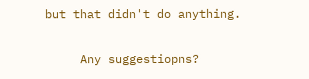but that didn't do anything.

     Any suggestiopns?